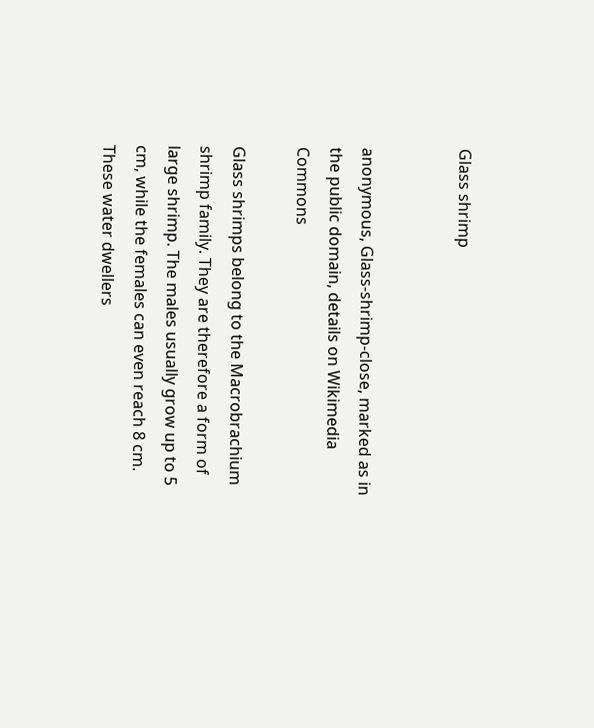Glass shrimp


anonymous, Glass-shrimp-close, marked as in the public domain, details on Wikimedia Commons

Glass shrimps belong to the Macrobrachium shrimp family. They are therefore a form of large shrimp. The males usually grow up to 5 cm, while the females can even reach 8 cm. These water dwellers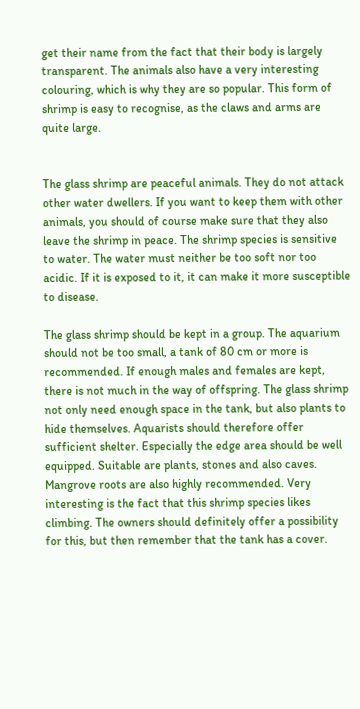get their name from the fact that their body is largely transparent. The animals also have a very interesting colouring, which is why they are so popular. This form of shrimp is easy to recognise, as the claws and arms are quite large.


The glass shrimp are peaceful animals. They do not attack other water dwellers. If you want to keep them with other animals, you should of course make sure that they also leave the shrimp in peace. The shrimp species is sensitive to water. The water must neither be too soft nor too acidic. If it is exposed to it, it can make it more susceptible to disease.

The glass shrimp should be kept in a group. The aquarium should not be too small, a tank of 80 cm or more is recommended. If enough males and females are kept, there is not much in the way of offspring. The glass shrimp not only need enough space in the tank, but also plants to hide themselves. Aquarists should therefore offer sufficient shelter. Especially the edge area should be well equipped. Suitable are plants, stones and also caves. Mangrove roots are also highly recommended. Very interesting is the fact that this shrimp species likes climbing. The owners should definitely offer a possibility for this, but then remember that the tank has a cover.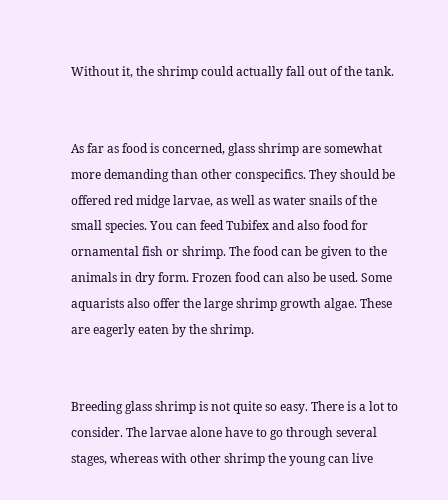Without it, the shrimp could actually fall out of the tank.


As far as food is concerned, glass shrimp are somewhat more demanding than other conspecifics. They should be offered red midge larvae, as well as water snails of the small species. You can feed Tubifex and also food for ornamental fish or shrimp. The food can be given to the animals in dry form. Frozen food can also be used. Some aquarists also offer the large shrimp growth algae. These are eagerly eaten by the shrimp.


Breeding glass shrimp is not quite so easy. There is a lot to consider. The larvae alone have to go through several stages, whereas with other shrimp the young can live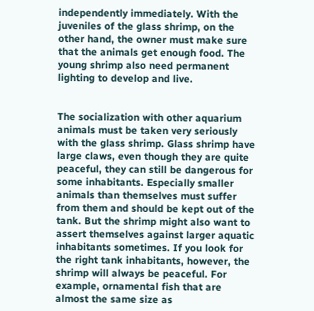independently immediately. With the juveniles of the glass shrimp, on the other hand, the owner must make sure that the animals get enough food. The young shrimp also need permanent lighting to develop and live.


The socialization with other aquarium animals must be taken very seriously with the glass shrimp. Glass shrimp have large claws, even though they are quite peaceful, they can still be dangerous for some inhabitants. Especially smaller animals than themselves must suffer from them and should be kept out of the tank. But the shrimp might also want to assert themselves against larger aquatic inhabitants sometimes. If you look for the right tank inhabitants, however, the shrimp will always be peaceful. For example, ornamental fish that are almost the same size as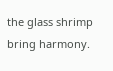the glass shrimp bring harmony.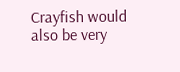Crayfish would also be very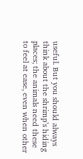useful. But you should always think about the shrimp’s hiding places; the animals need these to feel at ease, even when other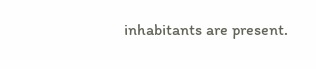inhabitants are present.